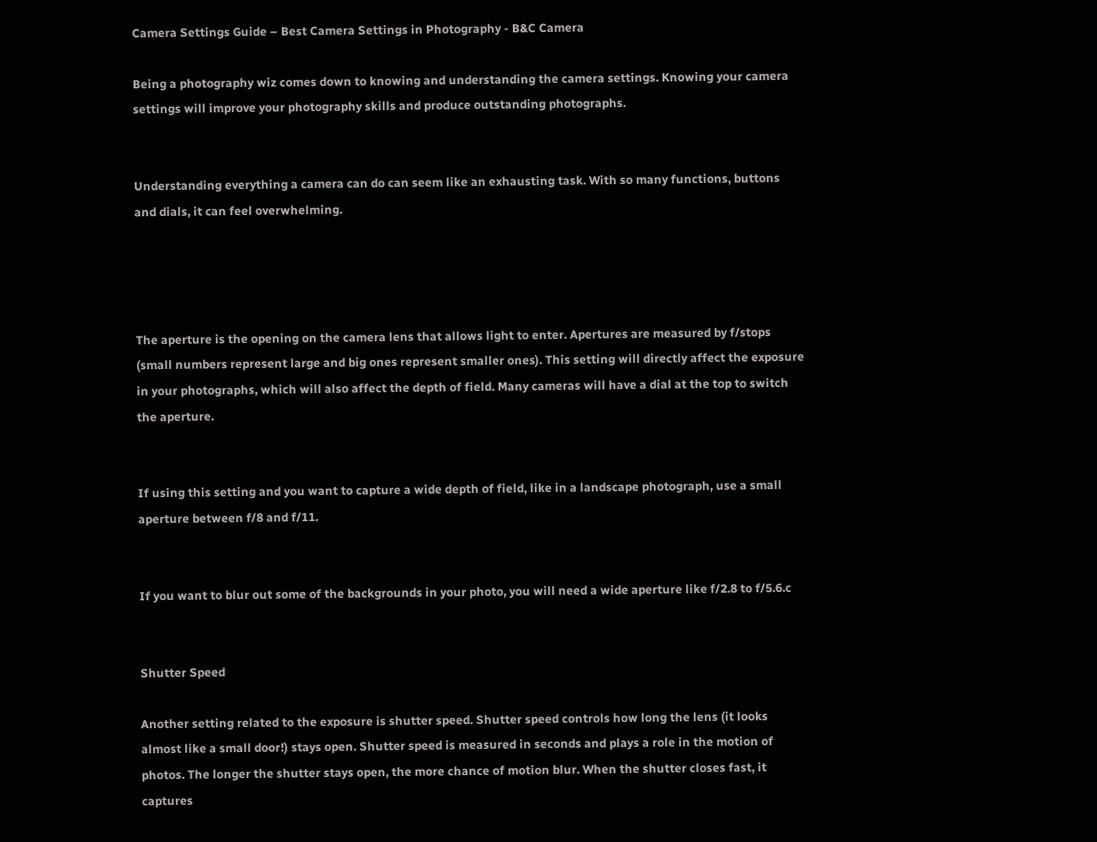Camera Settings Guide – Best Camera Settings in Photography - B&C Camera

Being a photography wiz comes down to knowing and understanding the camera settings. Knowing your camera settings will improve your photography skills and produce outstanding photographs.


Understanding everything a camera can do can seem like an exhausting task. With so many functions, buttons and dials, it can feel overwhelming.




The aperture is the opening on the camera lens that allows light to enter. Apertures are measured by f/stops (small numbers represent large and big ones represent smaller ones). This setting will directly affect the exposure in your photographs, which will also affect the depth of field. Many cameras will have a dial at the top to switch the aperture.


If using this setting and you want to capture a wide depth of field, like in a landscape photograph, use a small aperture between f/8 and f/11.


If you want to blur out some of the backgrounds in your photo, you will need a wide aperture like f/2.8 to f/5.6.c


Shutter Speed

Another setting related to the exposure is shutter speed. Shutter speed controls how long the lens (it looks almost like a small door!) stays open. Shutter speed is measured in seconds and plays a role in the motion of photos. The longer the shutter stays open, the more chance of motion blur. When the shutter closes fast, it captures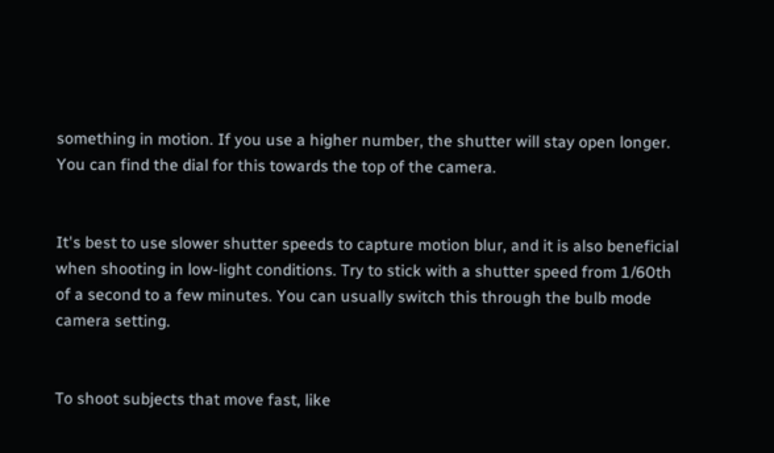something in motion. If you use a higher number, the shutter will stay open longer. You can find the dial for this towards the top of the camera.


It's best to use slower shutter speeds to capture motion blur, and it is also beneficial when shooting in low-light conditions. Try to stick with a shutter speed from 1/60th of a second to a few minutes. You can usually switch this through the bulb mode camera setting.


To shoot subjects that move fast, like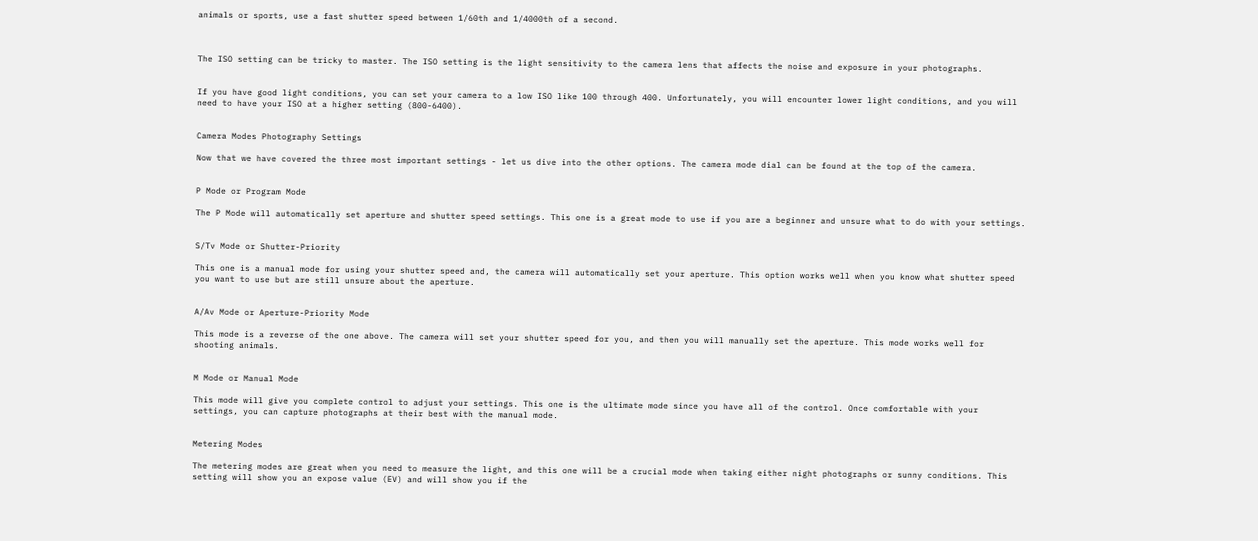animals or sports, use a fast shutter speed between 1/60th and 1/4000th of a second.



The ISO setting can be tricky to master. The ISO setting is the light sensitivity to the camera lens that affects the noise and exposure in your photographs.


If you have good light conditions, you can set your camera to a low ISO like 100 through 400. Unfortunately, you will encounter lower light conditions, and you will need to have your ISO at a higher setting (800-6400).


Camera Modes Photography Settings

Now that we have covered the three most important settings - let us dive into the other options. The camera mode dial can be found at the top of the camera.


P Mode or Program Mode

The P Mode will automatically set aperture and shutter speed settings. This one is a great mode to use if you are a beginner and unsure what to do with your settings.


S/Tv Mode or Shutter-Priority

This one is a manual mode for using your shutter speed and, the camera will automatically set your aperture. This option works well when you know what shutter speed you want to use but are still unsure about the aperture.


A/Av Mode or Aperture-Priority Mode

This mode is a reverse of the one above. The camera will set your shutter speed for you, and then you will manually set the aperture. This mode works well for shooting animals.


M Mode or Manual Mode

This mode will give you complete control to adjust your settings. This one is the ultimate mode since you have all of the control. Once comfortable with your settings, you can capture photographs at their best with the manual mode.


Metering Modes

The metering modes are great when you need to measure the light, and this one will be a crucial mode when taking either night photographs or sunny conditions. This setting will show you an expose value (EV) and will show you if the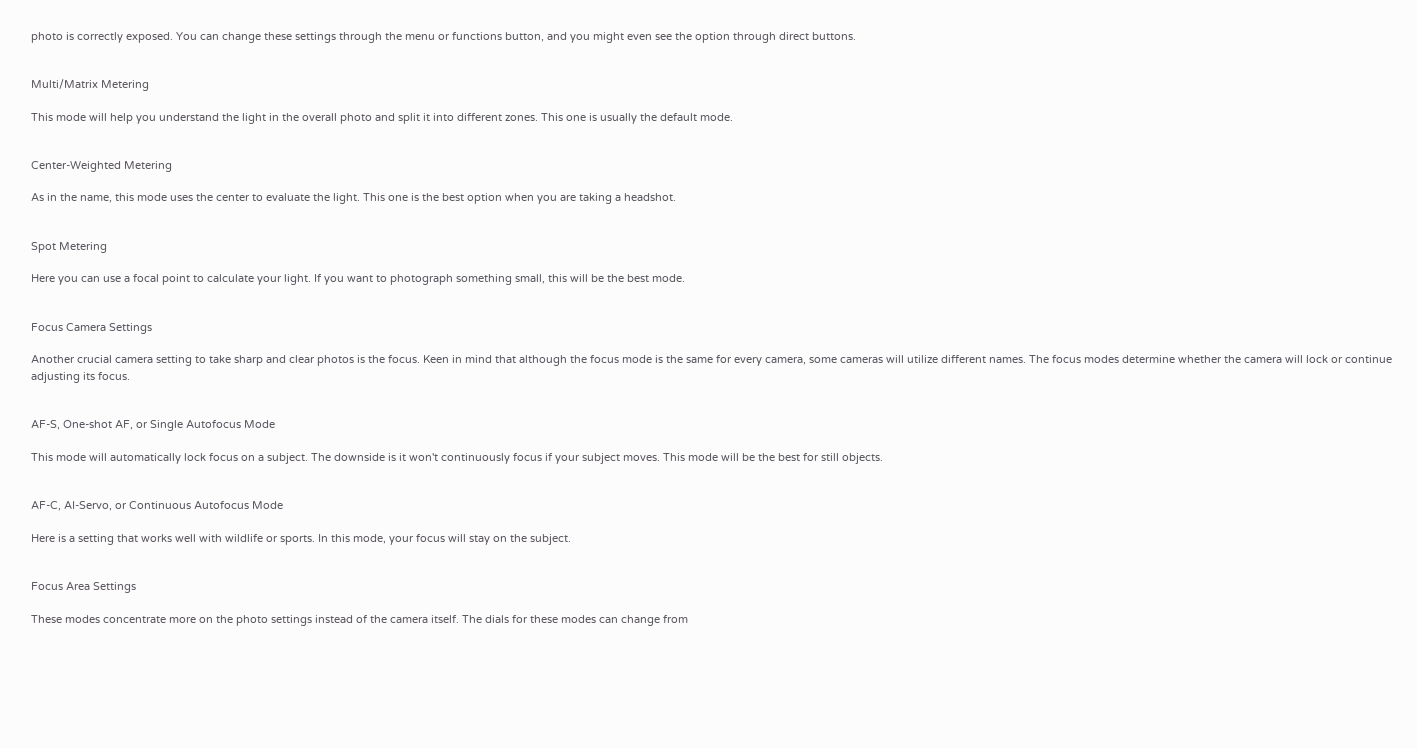photo is correctly exposed. You can change these settings through the menu or functions button, and you might even see the option through direct buttons.


Multi/Matrix Metering

This mode will help you understand the light in the overall photo and split it into different zones. This one is usually the default mode.


Center-Weighted Metering

As in the name, this mode uses the center to evaluate the light. This one is the best option when you are taking a headshot.


Spot Metering

Here you can use a focal point to calculate your light. If you want to photograph something small, this will be the best mode.


Focus Camera Settings

Another crucial camera setting to take sharp and clear photos is the focus. Keen in mind that although the focus mode is the same for every camera, some cameras will utilize different names. The focus modes determine whether the camera will lock or continue adjusting its focus.


AF-S, One-shot AF, or Single Autofocus Mode

This mode will automatically lock focus on a subject. The downside is it won't continuously focus if your subject moves. This mode will be the best for still objects.


AF-C, AI-Servo, or Continuous Autofocus Mode

Here is a setting that works well with wildlife or sports. In this mode, your focus will stay on the subject.


Focus Area Settings

These modes concentrate more on the photo settings instead of the camera itself. The dials for these modes can change from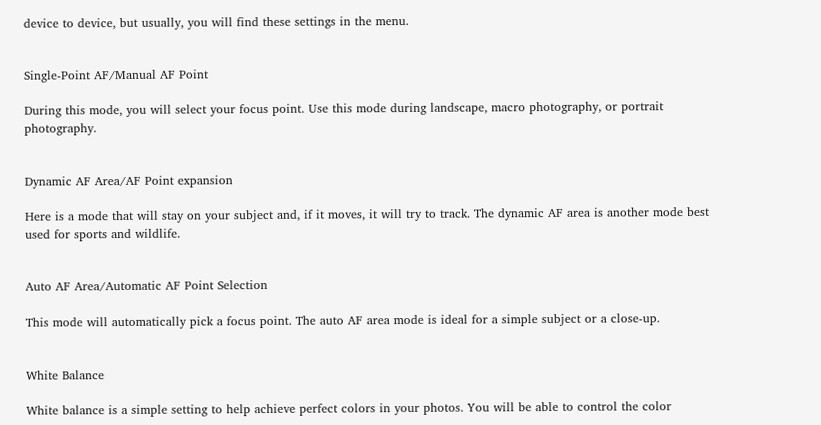device to device, but usually, you will find these settings in the menu.


Single-Point AF/Manual AF Point

During this mode, you will select your focus point. Use this mode during landscape, macro photography, or portrait photography.


Dynamic AF Area/AF Point expansion

Here is a mode that will stay on your subject and, if it moves, it will try to track. The dynamic AF area is another mode best used for sports and wildlife.


Auto AF Area/Automatic AF Point Selection

This mode will automatically pick a focus point. The auto AF area mode is ideal for a simple subject or a close-up.


White Balance

White balance is a simple setting to help achieve perfect colors in your photos. You will be able to control the color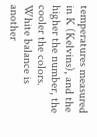temperatures measured in K (Kelvins), and the higher the number, the cooler the colors. White balance is another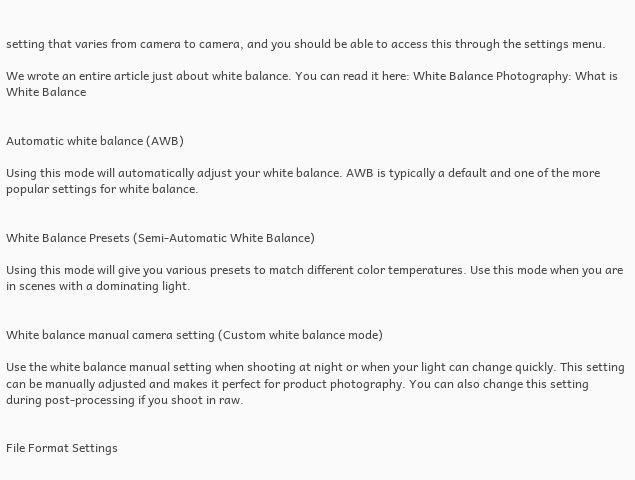setting that varies from camera to camera, and you should be able to access this through the settings menu.

We wrote an entire article just about white balance. You can read it here: White Balance Photography: What is White Balance


Automatic white balance (AWB)

Using this mode will automatically adjust your white balance. AWB is typically a default and one of the more popular settings for white balance.


White Balance Presets (Semi-Automatic White Balance)

Using this mode will give you various presets to match different color temperatures. Use this mode when you are in scenes with a dominating light.


White balance manual camera setting (Custom white balance mode)

Use the white balance manual setting when shooting at night or when your light can change quickly. This setting can be manually adjusted and makes it perfect for product photography. You can also change this setting during post-processing if you shoot in raw.


File Format Settings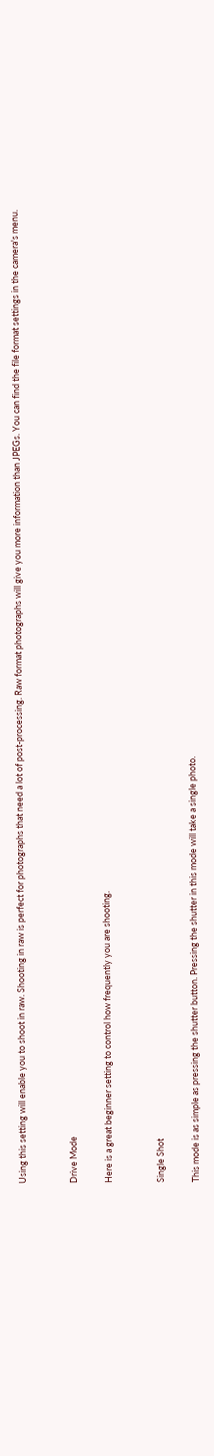Using this setting will enable you to shoot in raw. Shooting in raw is perfect for photographs that need a lot of post-processing. Raw format photographs will give you more information than JPEGs. You can find the file format settings in the camera's menu.


Drive Mode

Here is a great beginner setting to control how frequently you are shooting.


Single Shot

This mode is as simple as pressing the shutter button. Pressing the shutter in this mode will take a single photo.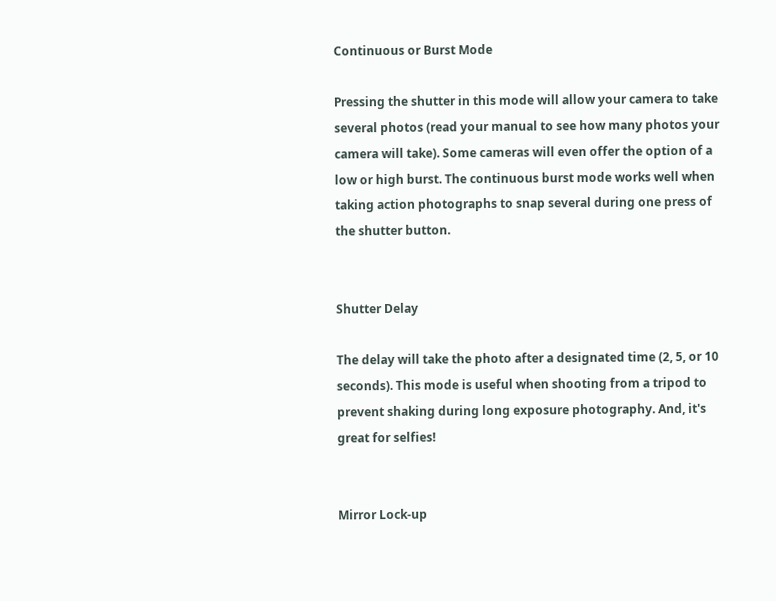Continuous or Burst Mode

Pressing the shutter in this mode will allow your camera to take several photos (read your manual to see how many photos your camera will take). Some cameras will even offer the option of a low or high burst. The continuous burst mode works well when taking action photographs to snap several during one press of the shutter button.


Shutter Delay

The delay will take the photo after a designated time (2, 5, or 10 seconds). This mode is useful when shooting from a tripod to prevent shaking during long exposure photography. And, it's great for selfies!


Mirror Lock-up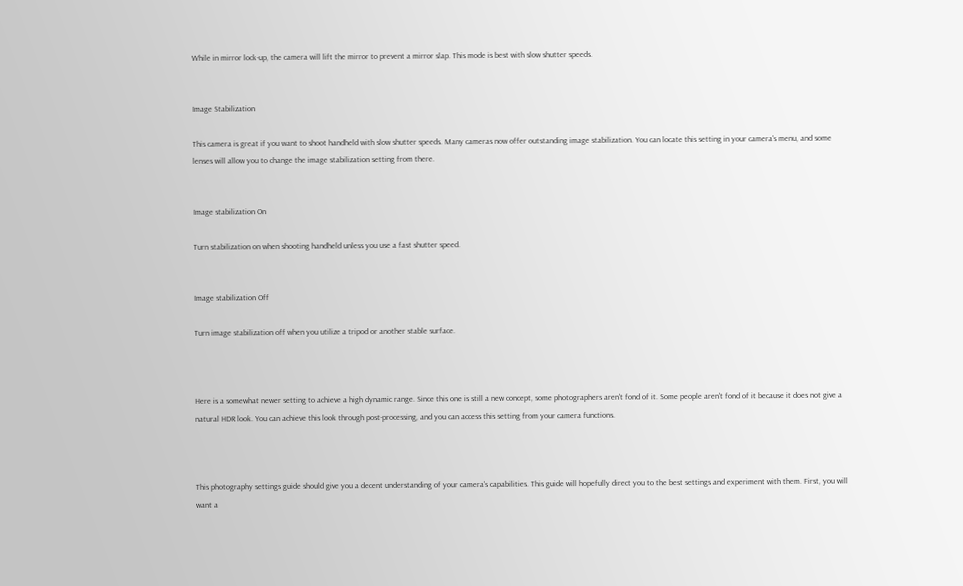While in mirror lock-up, the camera will lift the mirror to prevent a mirror slap. This mode is best with slow shutter speeds.


Image Stabilization

This camera is great if you want to shoot handheld with slow shutter speeds. Many cameras now offer outstanding image stabilization. You can locate this setting in your camera's menu, and some lenses will allow you to change the image stabilization setting from there.


Image stabilization On

Turn stabilization on when shooting handheld unless you use a fast shutter speed.


Image stabilization Off

Turn image stabilization off when you utilize a tripod or another stable surface.



Here is a somewhat newer setting to achieve a high dynamic range. Since this one is still a new concept, some photographers aren't fond of it. Some people aren't fond of it because it does not give a natural HDR look. You can achieve this look through post-processing, and you can access this setting from your camera functions.



This photography settings guide should give you a decent understanding of your camera's capabilities. This guide will hopefully direct you to the best settings and experiment with them. First, you will want a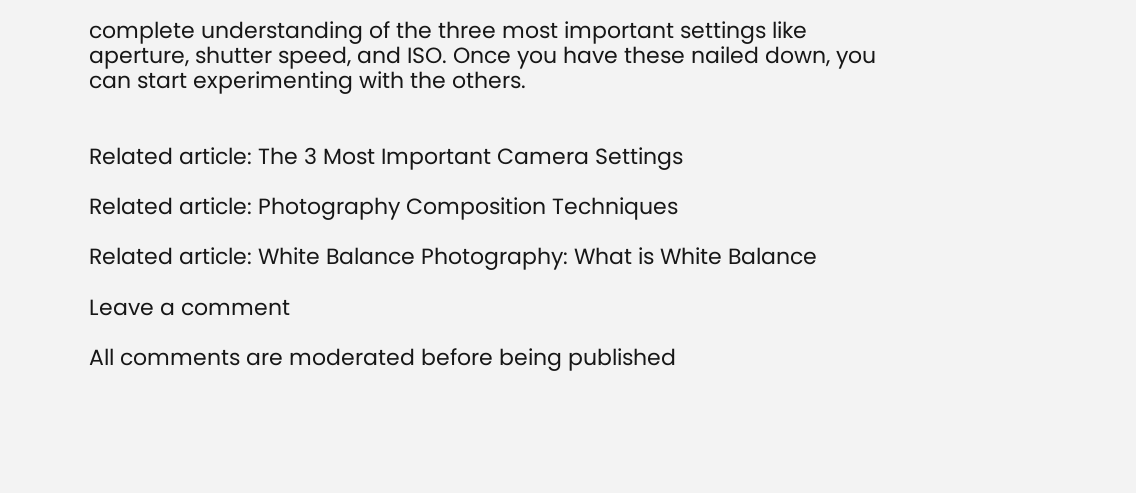complete understanding of the three most important settings like aperture, shutter speed, and ISO. Once you have these nailed down, you can start experimenting with the others.


Related article: The 3 Most Important Camera Settings

Related article: Photography Composition Techniques

Related article: White Balance Photography: What is White Balance

Leave a comment

All comments are moderated before being published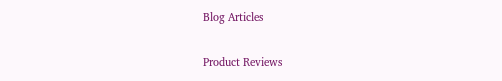Blog Articles

Product Reviews